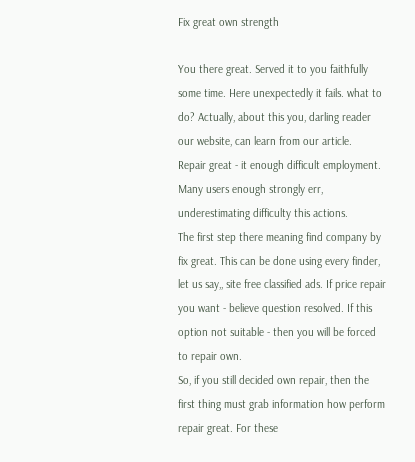Fix great own strength

You there great. Served it to you faithfully some time. Here unexpectedly it fails. what to do? Actually, about this you, darling reader our website, can learn from our article.
Repair great - it enough difficult employment. Many users enough strongly err, underestimating difficulty this actions.
The first step there meaning find company by fix great. This can be done using every finder, let us say,, site free classified ads. If price repair you want - believe question resolved. If this option not suitable - then you will be forced to repair own.
So, if you still decided own repair, then the first thing must grab information how perform repair great. For these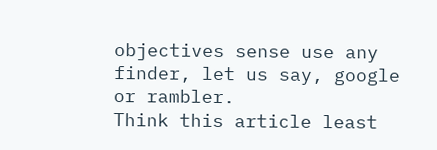objectives sense use any finder, let us say, google or rambler.
Think this article least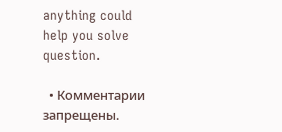anything could help you solve question.

  • Комментарии запрещены.